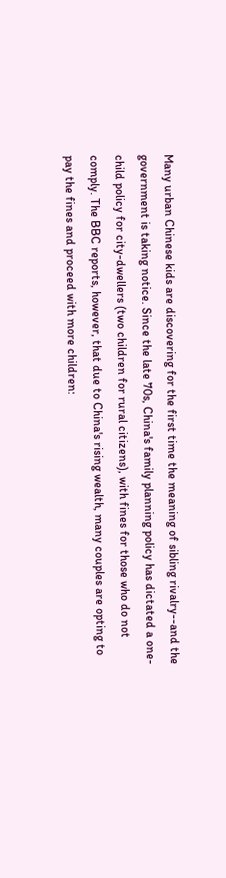Many urban Chinese kids are discovering for the first time the meaning of sibling rivalry--and the government is taking notice. Since the late 70s, China's family planning policy has dictated a one-child policy for city-dwellers (two children for rural citizens), with fines for those who do not comply. The BBC reports, however, that due to China's rising wealth, many couples are opting to pay the fines and proceed with more children: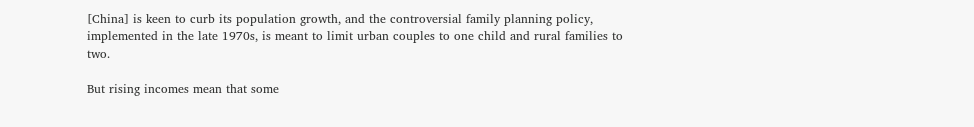[China] is keen to curb its population growth, and the controversial family planning policy, implemented in the late 1970s, is meant to limit urban couples to one child and rural families to two.

But rising incomes mean that some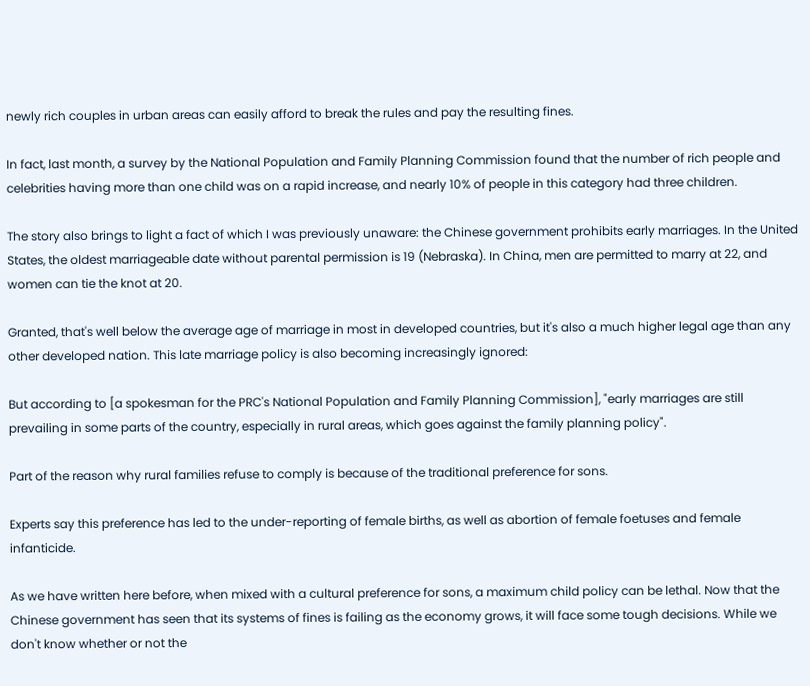newly rich couples in urban areas can easily afford to break the rules and pay the resulting fines.

In fact, last month, a survey by the National Population and Family Planning Commission found that the number of rich people and celebrities having more than one child was on a rapid increase, and nearly 10% of people in this category had three children.

The story also brings to light a fact of which I was previously unaware: the Chinese government prohibits early marriages. In the United States, the oldest marriageable date without parental permission is 19 (Nebraska). In China, men are permitted to marry at 22, and women can tie the knot at 20.

Granted, that's well below the average age of marriage in most in developed countries, but it's also a much higher legal age than any other developed nation. This late marriage policy is also becoming increasingly ignored:

But according to [a spokesman for the PRC's National Population and Family Planning Commission], "early marriages are still prevailing in some parts of the country, especially in rural areas, which goes against the family planning policy".

Part of the reason why rural families refuse to comply is because of the traditional preference for sons.

Experts say this preference has led to the under-reporting of female births, as well as abortion of female foetuses and female infanticide.

As we have written here before, when mixed with a cultural preference for sons, a maximum child policy can be lethal. Now that the Chinese government has seen that its systems of fines is failing as the economy grows, it will face some tough decisions. While we don't know whether or not the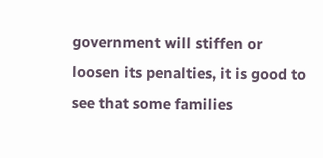government will stiffen or loosen its penalties, it is good to see that some families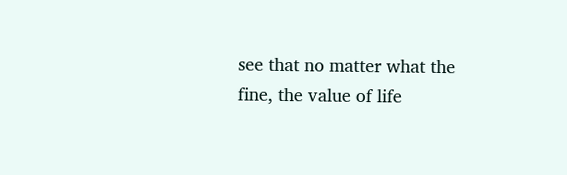see that no matter what the fine, the value of life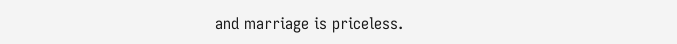and marriage is priceless.